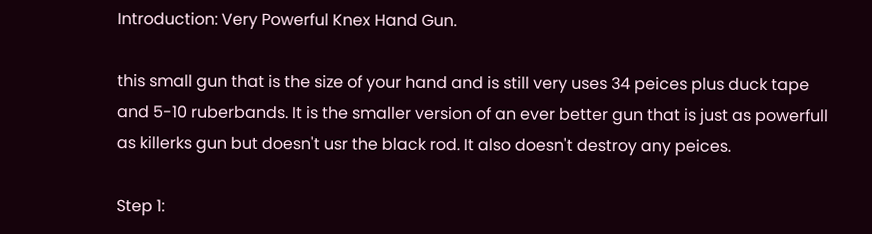Introduction: Very Powerful Knex Hand Gun.

this small gun that is the size of your hand and is still very uses 34 peices plus duck tape and 5-10 ruberbands. It is the smaller version of an ever better gun that is just as powerfull as killerks gun but doesn't usr the black rod. It also doesn't destroy any peices.

Step 1: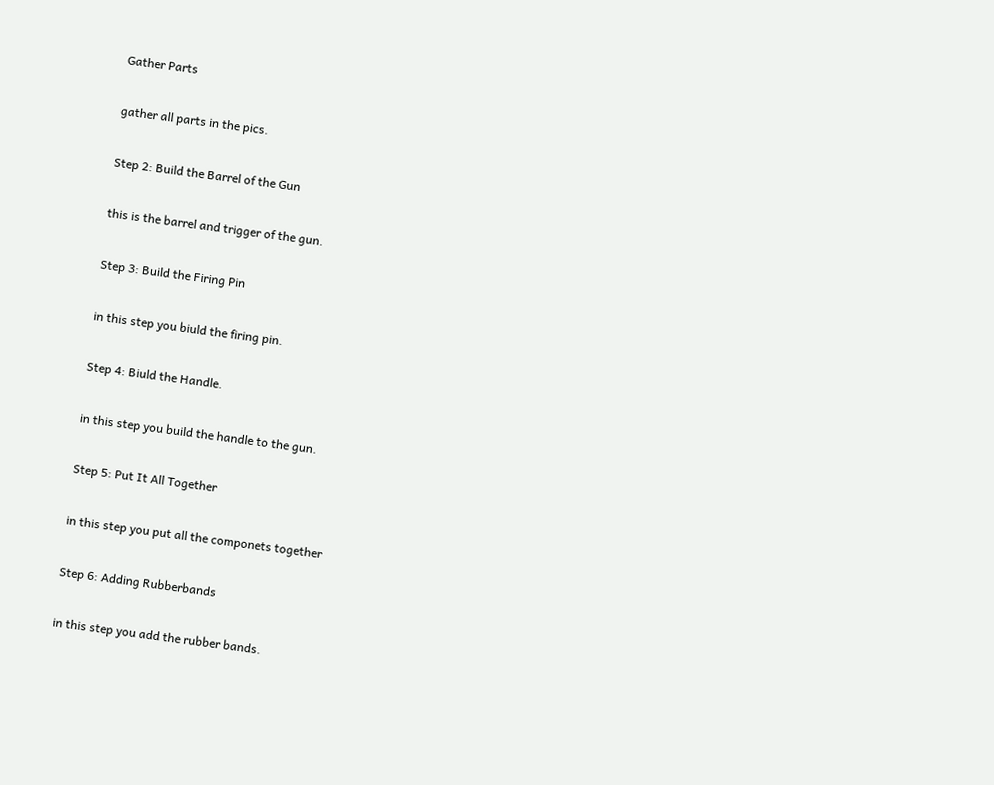Gather Parts

gather all parts in the pics.

Step 2: Build the Barrel of the Gun

this is the barrel and trigger of the gun.

Step 3: Build the Firing Pin

in this step you biuld the firing pin.

Step 4: Biuld the Handle.

in this step you build the handle to the gun.

Step 5: Put It All Together

in this step you put all the componets together

Step 6: Adding Rubberbands

in this step you add the rubber bands.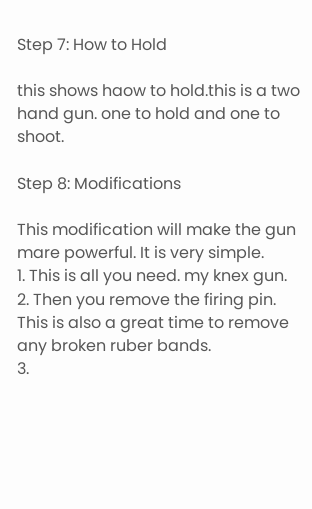Step 7: How to Hold

this shows haow to hold.this is a two hand gun. one to hold and one to shoot.

Step 8: Modifications

This modification will make the gun mare powerful. It is very simple.
1. This is all you need. my knex gun.
2. Then you remove the firing pin. This is also a great time to remove any broken ruber bands.
3.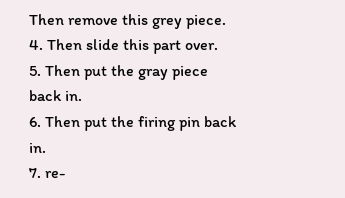Then remove this grey piece.
4. Then slide this part over.
5. Then put the gray piece back in.
6. Then put the firing pin back in.
7. re-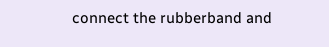connect the rubberband and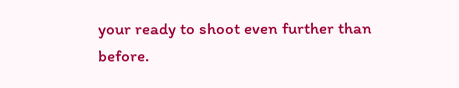your ready to shoot even further than before.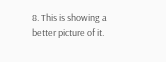8. This is showing a better picture of it.